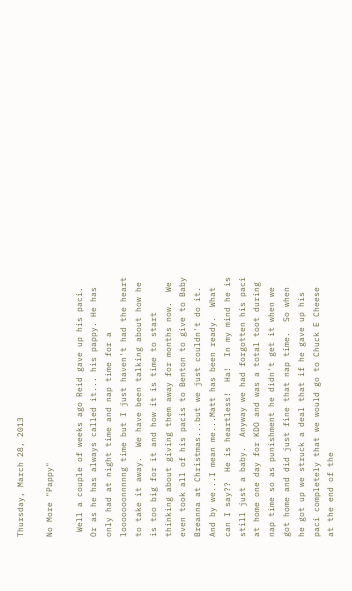Thursday, March 28, 2013

No More "Pappy"

 Well a couple of weeks ago Reid gave up his paci. Or as he has always called it... his pappy. He has only had at night time and nap time for a looooooonnnnng time but I just haven't had the heart to take it away.  We have been talking about how he is too big for it and how it is time to start thinking about giving them away for months now.  We even took all of his pacis to Benton to give to Baby Breanna at Christmas...but we just couldn't do it.  And by we...I mean me...Matt has been ready.  What can I say??  He is heartless!  Ha!  In my mind he is still just a baby.  Anyway we had forgotten his paci at home one day for KDO and was a total toot during nap time so as punishment he didn't get it when we got home and did just fine that nap time.  So when he got up we struck a deal that if he gave up his paci completely that we would go to Chuck E Cheese at the end of the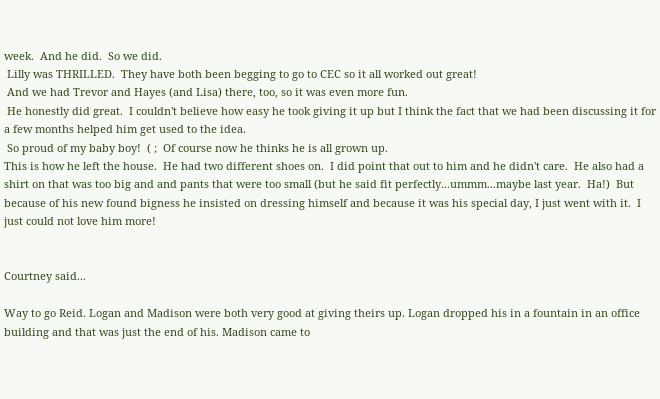week.  And he did.  So we did.
 Lilly was THRILLED.  They have both been begging to go to CEC so it all worked out great!
 And we had Trevor and Hayes (and Lisa) there, too, so it was even more fun.
 He honestly did great.  I couldn't believe how easy he took giving it up but I think the fact that we had been discussing it for a few months helped him get used to the idea.
 So proud of my baby boy!  ( ;  Of course now he thinks he is all grown up.
This is how he left the house.  He had two different shoes on.  I did point that out to him and he didn't care.  He also had a shirt on that was too big and and pants that were too small (but he said fit perfectly...ummm...maybe last year.  Ha!)  But because of his new found bigness he insisted on dressing himself and because it was his special day, I just went with it.  I just could not love him more!


Courtney said...

Way to go Reid. Logan and Madison were both very good at giving theirs up. Logan dropped his in a fountain in an office building and that was just the end of his. Madison came to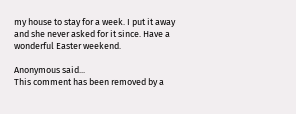my house to stay for a week. I put it away and she never asked for it since. Have a wonderful Easter weekend.

Anonymous said...
This comment has been removed by a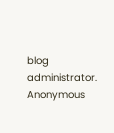blog administrator.
Anonymous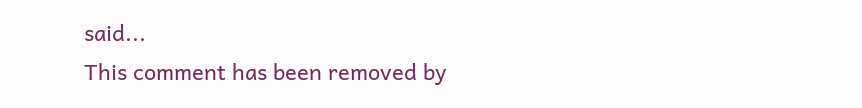said...
This comment has been removed by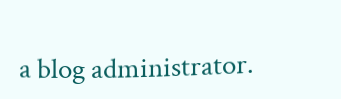a blog administrator.